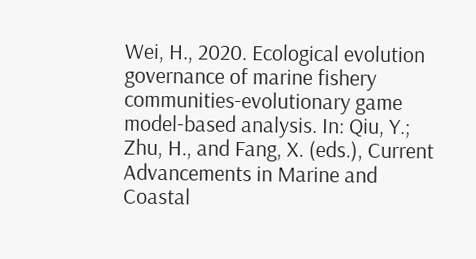Wei, H., 2020. Ecological evolution governance of marine fishery communities-evolutionary game model-based analysis. In: Qiu, Y.; Zhu, H., and Fang, X. (eds.), Current Advancements in Marine and Coastal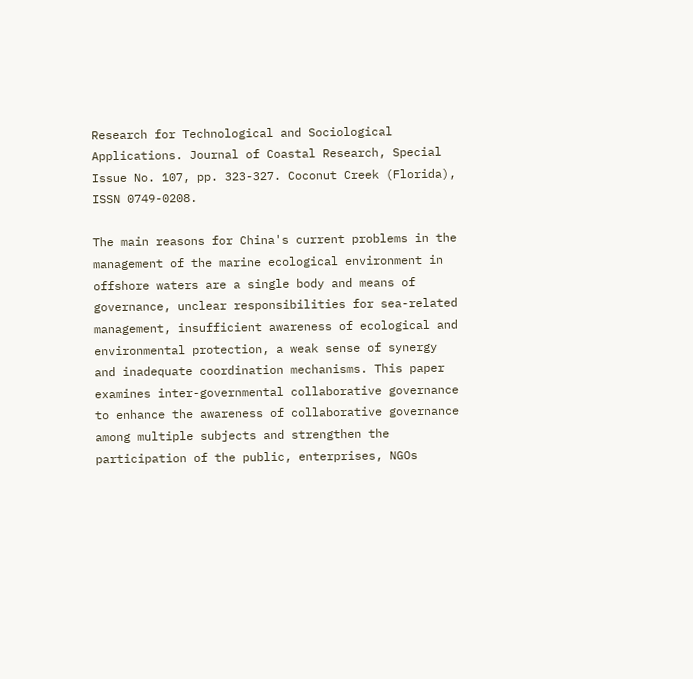Research for Technological and Sociological Applications. Journal of Coastal Research, Special Issue No. 107, pp. 323-327. Coconut Creek (Florida), ISSN 0749-0208.

The main reasons for China's current problems in the management of the marine ecological environment in offshore waters are a single body and means of governance, unclear responsibilities for sea-related management, insufficient awareness of ecological and environmental protection, a weak sense of synergy and inadequate coordination mechanisms. This paper examines inter-governmental collaborative governance to enhance the awareness of collaborative governance among multiple subjects and strengthen the participation of the public, enterprises, NGOs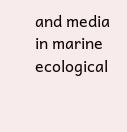and media in marine ecological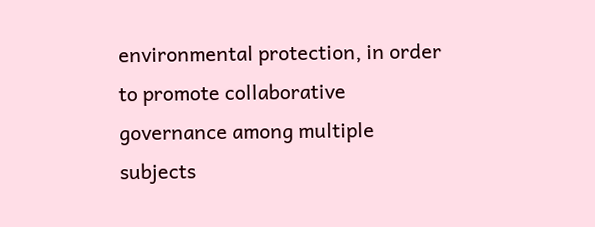environmental protection, in order to promote collaborative governance among multiple subjects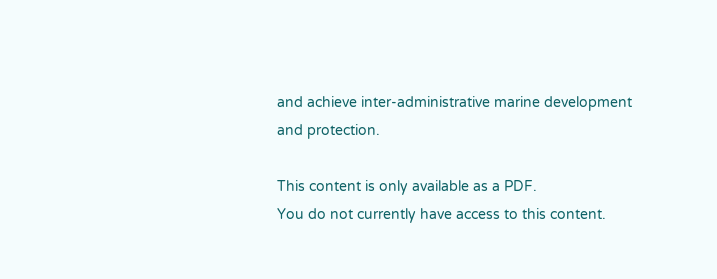and achieve inter-administrative marine development and protection.

This content is only available as a PDF.
You do not currently have access to this content.